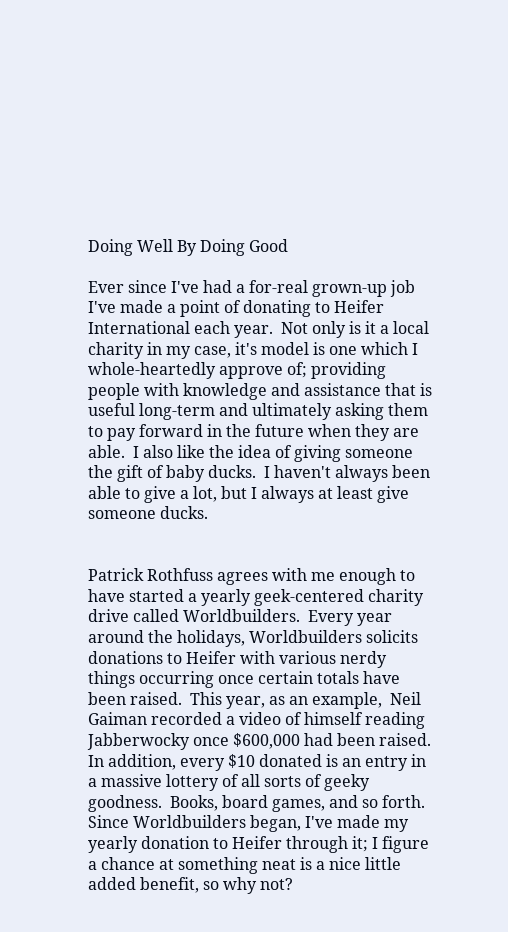Doing Well By Doing Good

Ever since I've had a for-real grown-up job I've made a point of donating to Heifer International each year.  Not only is it a local charity in my case, it's model is one which I whole-heartedly approve of; providing people with knowledge and assistance that is useful long-term and ultimately asking them to pay forward in the future when they are able.  I also like the idea of giving someone the gift of baby ducks.  I haven't always been able to give a lot, but I always at least give someone ducks.


Patrick Rothfuss agrees with me enough to have started a yearly geek-centered charity drive called Worldbuilders.  Every year around the holidays, Worldbuilders solicits donations to Heifer with various nerdy things occurring once certain totals have been raised.  This year, as an example,  Neil Gaiman recorded a video of himself reading Jabberwocky once $600,000 had been raised.  In addition, every $10 donated is an entry in a massive lottery of all sorts of geeky goodness.  Books, board games, and so forth.  Since Worldbuilders began, I've made my yearly donation to Heifer through it; I figure a chance at something neat is a nice little added benefit, so why not?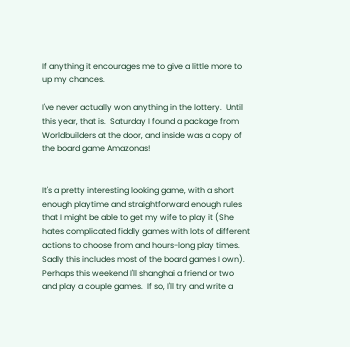If anything it encourages me to give a little more to up my chances.

I've never actually won anything in the lottery.  Until this year, that is.  Saturday I found a package from Worldbuilders at the door, and inside was a copy of the board game Amazonas!


It's a pretty interesting looking game, with a short enough playtime and straightforward enough rules that I might be able to get my wife to play it (She hates complicated fiddly games with lots of different actions to choose from and hours-long play times.  Sadly this includes most of the board games I own).  Perhaps this weekend I'll shanghai a friend or two and play a couple games.  If so, I'll try and write a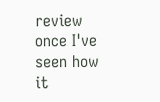review once I've seen how it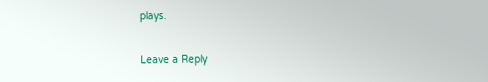plays.

Leave a Reply